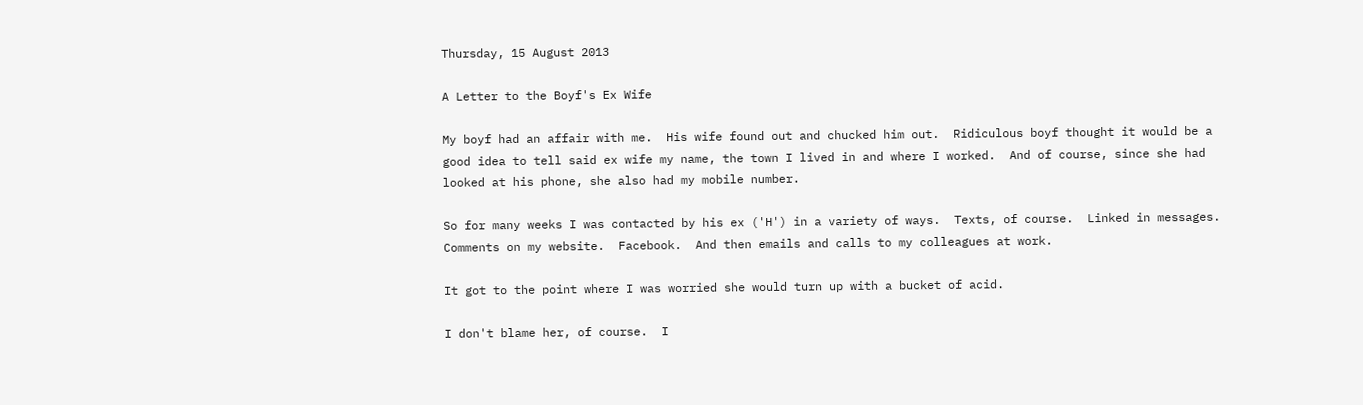Thursday, 15 August 2013

A Letter to the Boyf's Ex Wife

My boyf had an affair with me.  His wife found out and chucked him out.  Ridiculous boyf thought it would be a good idea to tell said ex wife my name, the town I lived in and where I worked.  And of course, since she had looked at his phone, she also had my mobile number.

So for many weeks I was contacted by his ex ('H') in a variety of ways.  Texts, of course.  Linked in messages.  Comments on my website.  Facebook.  And then emails and calls to my colleagues at work.

It got to the point where I was worried she would turn up with a bucket of acid.

I don't blame her, of course.  I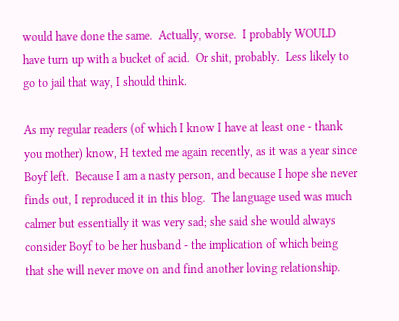would have done the same.  Actually, worse.  I probably WOULD have turn up with a bucket of acid.  Or shit, probably.  Less likely to go to jail that way, I should think.

As my regular readers (of which I know I have at least one - thank you mother) know, H texted me again recently, as it was a year since Boyf left.  Because I am a nasty person, and because I hope she never finds out, I reproduced it in this blog.  The language used was much calmer but essentially it was very sad; she said she would always consider Boyf to be her husband - the implication of which being that she will never move on and find another loving relationship.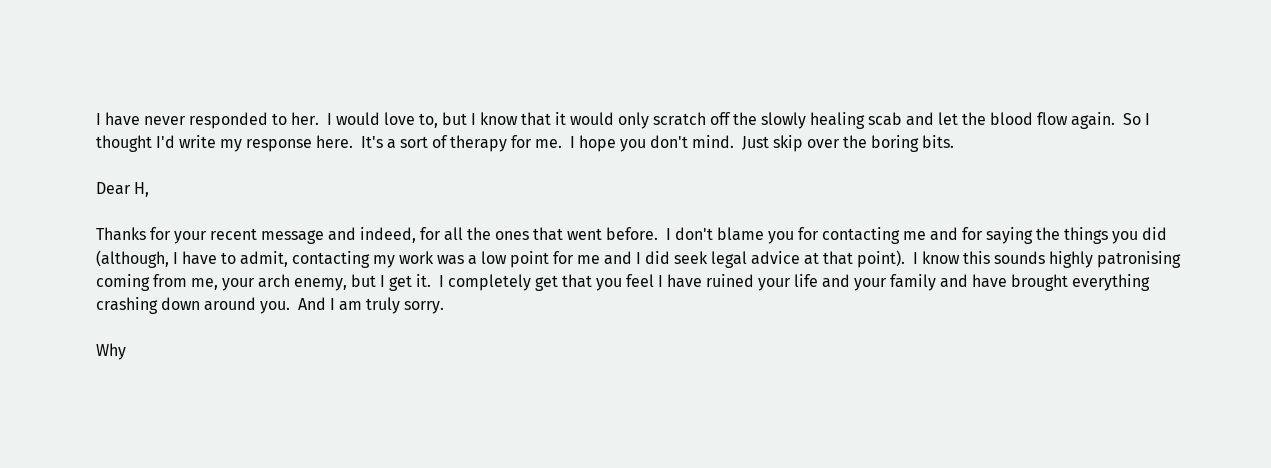I have never responded to her.  I would love to, but I know that it would only scratch off the slowly healing scab and let the blood flow again.  So I thought I'd write my response here.  It's a sort of therapy for me.  I hope you don't mind.  Just skip over the boring bits.

Dear H,

Thanks for your recent message and indeed, for all the ones that went before.  I don't blame you for contacting me and for saying the things you did (although, I have to admit, contacting my work was a low point for me and I did seek legal advice at that point).  I know this sounds highly patronising coming from me, your arch enemy, but I get it.  I completely get that you feel I have ruined your life and your family and have brought everything crashing down around you.  And I am truly sorry.

Why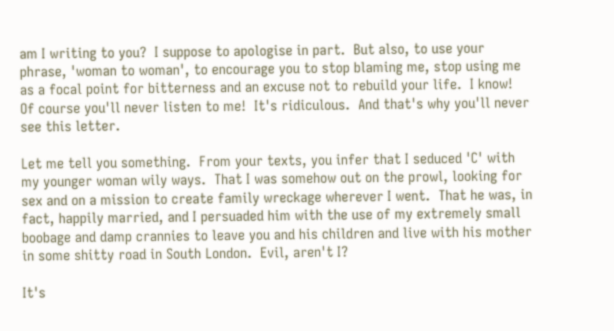am I writing to you?  I suppose to apologise in part.  But also, to use your phrase, 'woman to woman', to encourage you to stop blaming me, stop using me as a focal point for bitterness and an excuse not to rebuild your life.  I know!  Of course you'll never listen to me!  It's ridiculous.  And that's why you'll never see this letter.

Let me tell you something.  From your texts, you infer that I seduced 'C' with my younger woman wily ways.  That I was somehow out on the prowl, looking for sex and on a mission to create family wreckage wherever I went.  That he was, in fact, happily married, and I persuaded him with the use of my extremely small boobage and damp crannies to leave you and his children and live with his mother in some shitty road in South London.  Evil, aren't I?

It's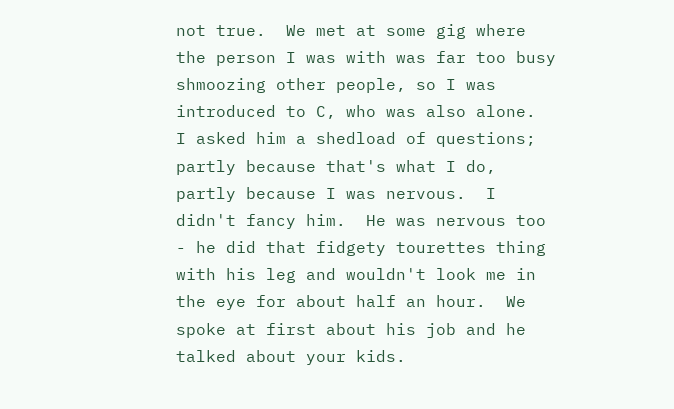not true.  We met at some gig where the person I was with was far too busy shmoozing other people, so I was introduced to C, who was also alone.  I asked him a shedload of questions; partly because that's what I do, partly because I was nervous.  I didn't fancy him.  He was nervous too - he did that fidgety tourettes thing with his leg and wouldn't look me in the eye for about half an hour.  We spoke at first about his job and he talked about your kids.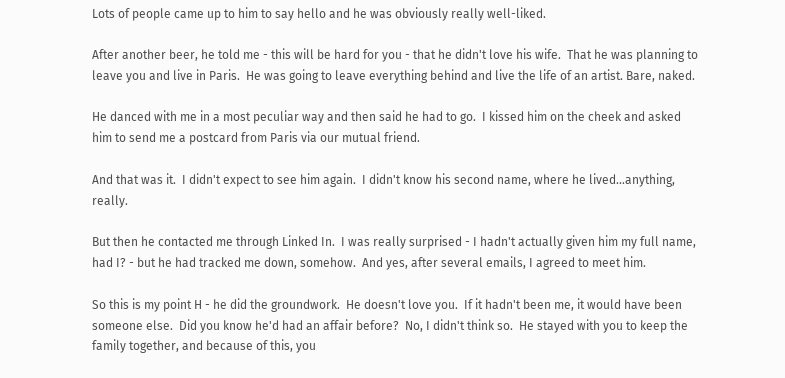Lots of people came up to him to say hello and he was obviously really well-liked.

After another beer, he told me - this will be hard for you - that he didn't love his wife.  That he was planning to leave you and live in Paris.  He was going to leave everything behind and live the life of an artist. Bare, naked.

He danced with me in a most peculiar way and then said he had to go.  I kissed him on the cheek and asked him to send me a postcard from Paris via our mutual friend.

And that was it.  I didn't expect to see him again.  I didn't know his second name, where he lived...anything, really.

But then he contacted me through Linked In.  I was really surprised - I hadn't actually given him my full name, had I? - but he had tracked me down, somehow.  And yes, after several emails, I agreed to meet him.

So this is my point H - he did the groundwork.  He doesn't love you.  If it hadn't been me, it would have been someone else.  Did you know he'd had an affair before?  No, I didn't think so.  He stayed with you to keep the family together, and because of this, you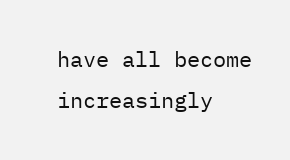have all become increasingly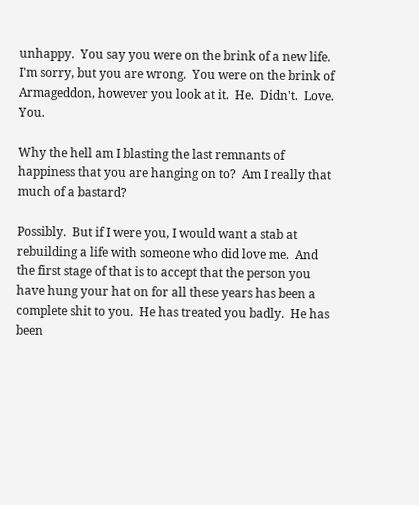unhappy.  You say you were on the brink of a new life.  I'm sorry, but you are wrong.  You were on the brink of Armageddon, however you look at it.  He.  Didn't.  Love.  You.

Why the hell am I blasting the last remnants of happiness that you are hanging on to?  Am I really that much of a bastard?

Possibly.  But if I were you, I would want a stab at rebuilding a life with someone who did love me.  And the first stage of that is to accept that the person you have hung your hat on for all these years has been a complete shit to you.  He has treated you badly.  He has been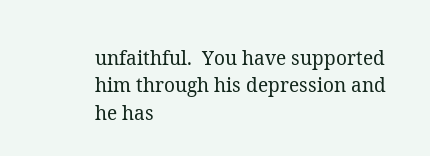unfaithful.  You have supported him through his depression and he has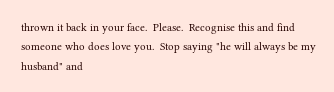thrown it back in your face.  Please.  Recognise this and find someone who does love you.  Stop saying "he will always be my husband" and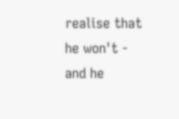realise that he won't - and he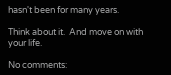hasn't been for many years.

Think about it.  And move on with your life.

No comments: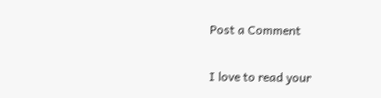Post a Comment

I love to read your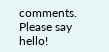comments. Please say hello!